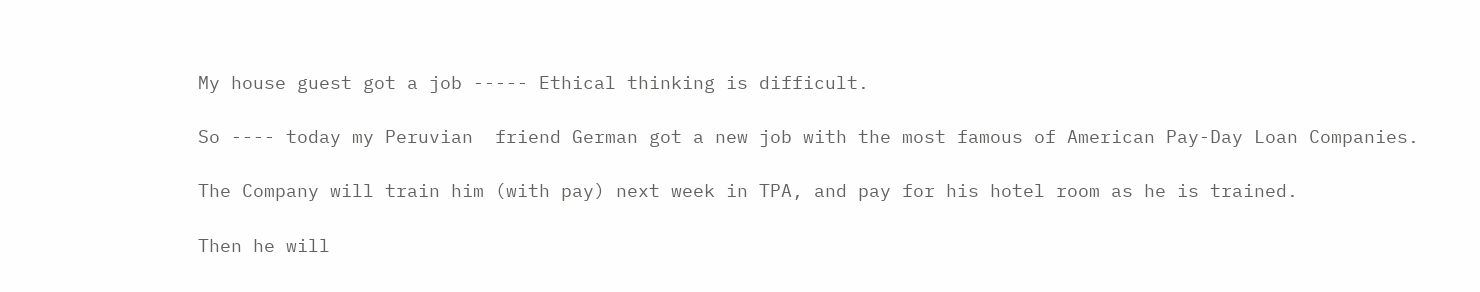My house guest got a job ----- Ethical thinking is difficult.

So ---- today my Peruvian  friend German got a new job with the most famous of American Pay-Day Loan Companies.

The Company will train him (with pay) next week in TPA, and pay for his hotel room as he is trained.

Then he will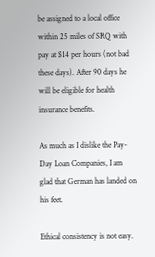be assigned to a local office within 25 miles of SRQ with pay at $14 per hours (not bad these days). After 90 days he will be eligible for health insurance benefits.

As much as I dislike the Pay-Day Loan Companies, I am glad that German has landed on his feet.

Ethical consistency is not easy.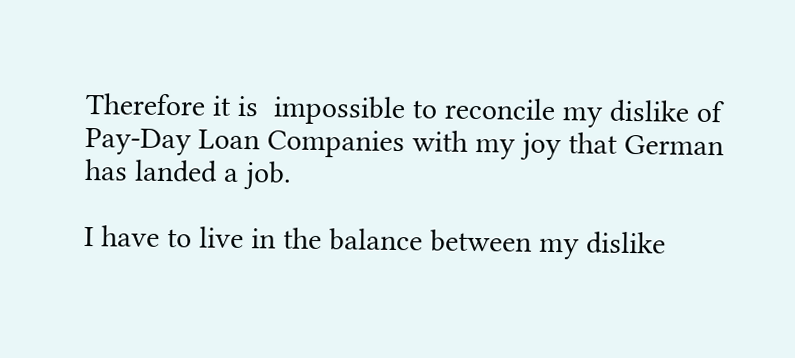Therefore it is  impossible to reconcile my dislike of  Pay-Day Loan Companies with my joy that German has landed a job.

I have to live in the balance between my dislike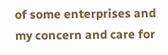of some enterprises and my concern and care for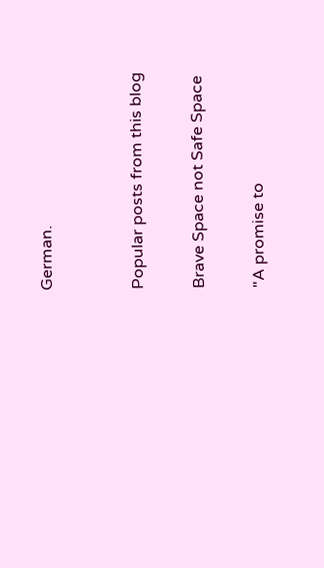German.


Popular posts from this blog

Brave Space not Safe Space

"A promise to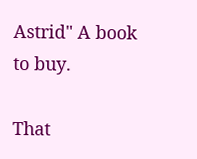Astrid" A book to buy.

That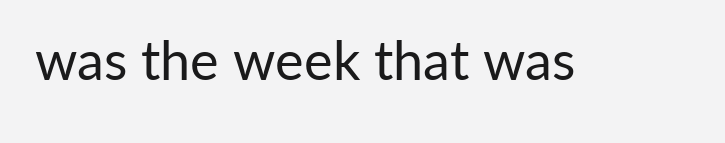was the week that was